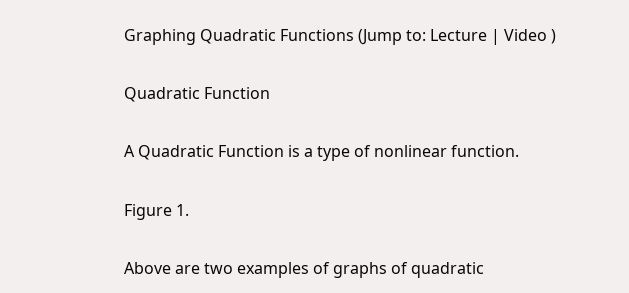Graphing Quadratic Functions (Jump to: Lecture | Video )

Quadratic Function

A Quadratic Function is a type of nonlinear function.

Figure 1.

Above are two examples of graphs of quadratic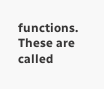functions. These are called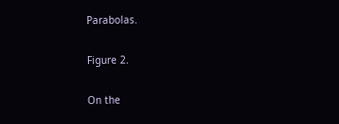Parabolas.

Figure 2.

On the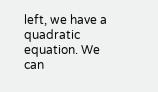left, we have a quadratic equation. We can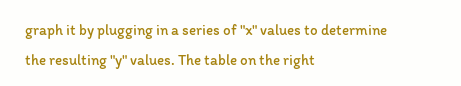graph it by plugging in a series of "x" values to determine the resulting "y" values. The table on the right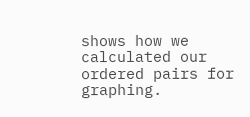shows how we calculated our ordered pairs for graphing.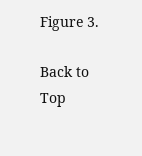Figure 3.

Back to Top